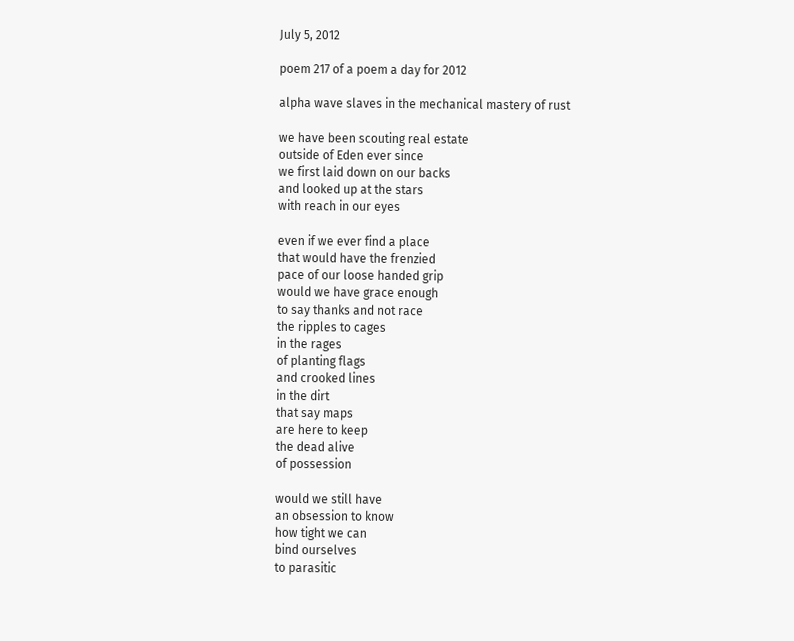July 5, 2012

poem 217 of a poem a day for 2012

alpha wave slaves in the mechanical mastery of rust

we have been scouting real estate
outside of Eden ever since
we first laid down on our backs
and looked up at the stars
with reach in our eyes

even if we ever find a place
that would have the frenzied
pace of our loose handed grip
would we have grace enough
to say thanks and not race
the ripples to cages
in the rages
of planting flags
and crooked lines
in the dirt
that say maps
are here to keep
the dead alive
of possession

would we still have
an obsession to know
how tight we can
bind ourselves
to parasitic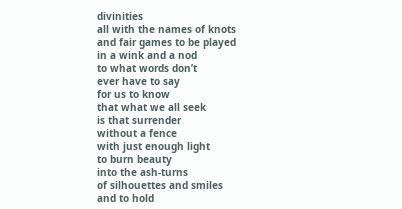divinities
all with the names of knots
and fair games to be played
in a wink and a nod
to what words don’t
ever have to say
for us to know
that what we all seek
is that surrender
without a fence
with just enough light
to burn beauty
into the ash-turns
of silhouettes and smiles
and to hold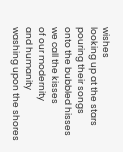wishes
looking up at the stars
pouring their songs
onto the bubbled hisses
we call the kisses
of our modernity
and humanity
washing upon the shores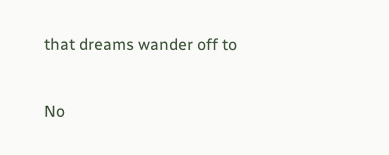that dreams wander off to


No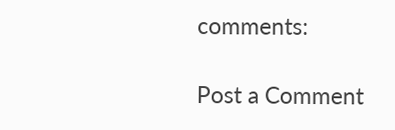comments:

Post a Comment